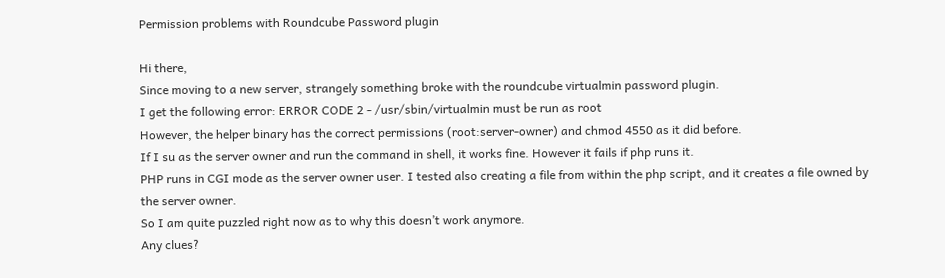Permission problems with Roundcube Password plugin

Hi there,
Since moving to a new server, strangely something broke with the roundcube virtualmin password plugin.
I get the following error: ERROR CODE 2 - /usr/sbin/virtualmin must be run as root
However, the helper binary has the correct permissions (root:server-owner) and chmod 4550 as it did before.
If I su as the server owner and run the command in shell, it works fine. However it fails if php runs it.
PHP runs in CGI mode as the server owner user. I tested also creating a file from within the php script, and it creates a file owned by the server owner.
So I am quite puzzled right now as to why this doesn’t work anymore.
Any clues?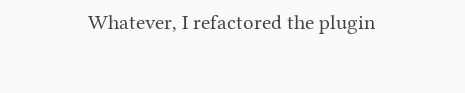Whatever, I refactored the plugin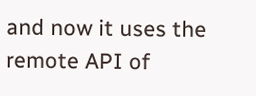and now it uses the remote API of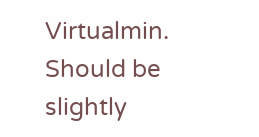Virtualmin. Should be slightly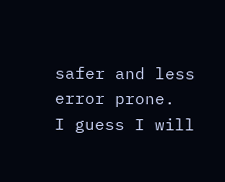safer and less error prone.
I guess I will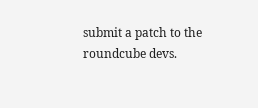submit a patch to the roundcube devs.